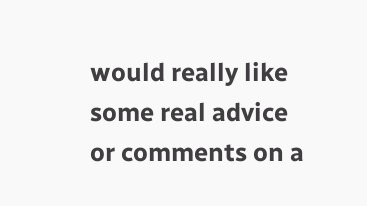would really like some real advice or comments on a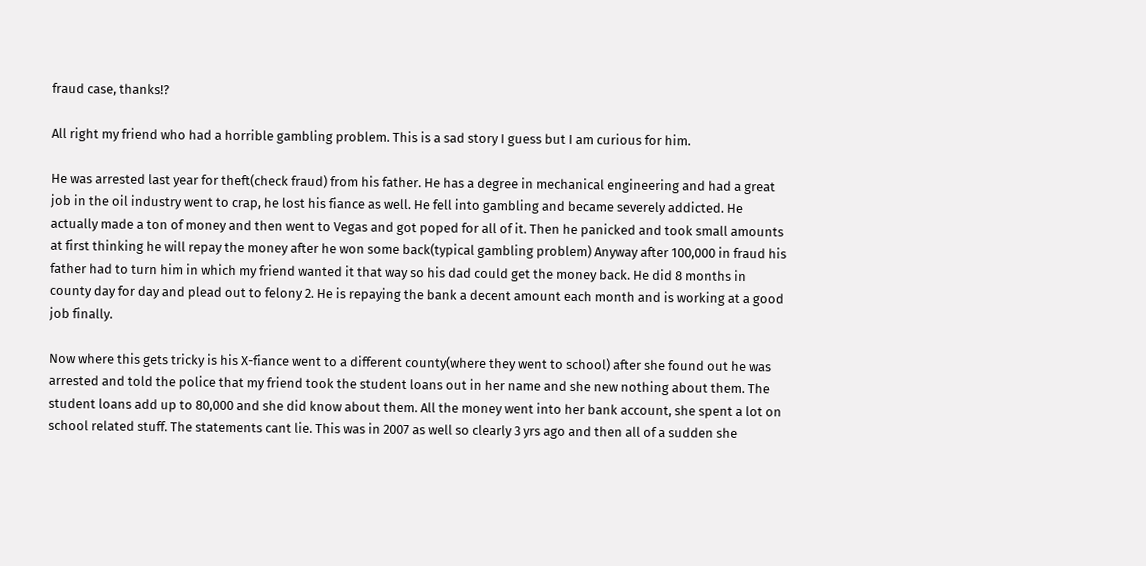fraud case, thanks!?

All right my friend who had a horrible gambling problem. This is a sad story I guess but I am curious for him.

He was arrested last year for theft(check fraud) from his father. He has a degree in mechanical engineering and had a great job in the oil industry went to crap, he lost his fiance as well. He fell into gambling and became severely addicted. He actually made a ton of money and then went to Vegas and got poped for all of it. Then he panicked and took small amounts at first thinking he will repay the money after he won some back(typical gambling problem) Anyway after 100,000 in fraud his father had to turn him in which my friend wanted it that way so his dad could get the money back. He did 8 months in county day for day and plead out to felony 2. He is repaying the bank a decent amount each month and is working at a good job finally.

Now where this gets tricky is his X-fiance went to a different county(where they went to school) after she found out he was arrested and told the police that my friend took the student loans out in her name and she new nothing about them. The student loans add up to 80,000 and she did know about them. All the money went into her bank account, she spent a lot on school related stuff. The statements cant lie. This was in 2007 as well so clearly 3 yrs ago and then all of a sudden she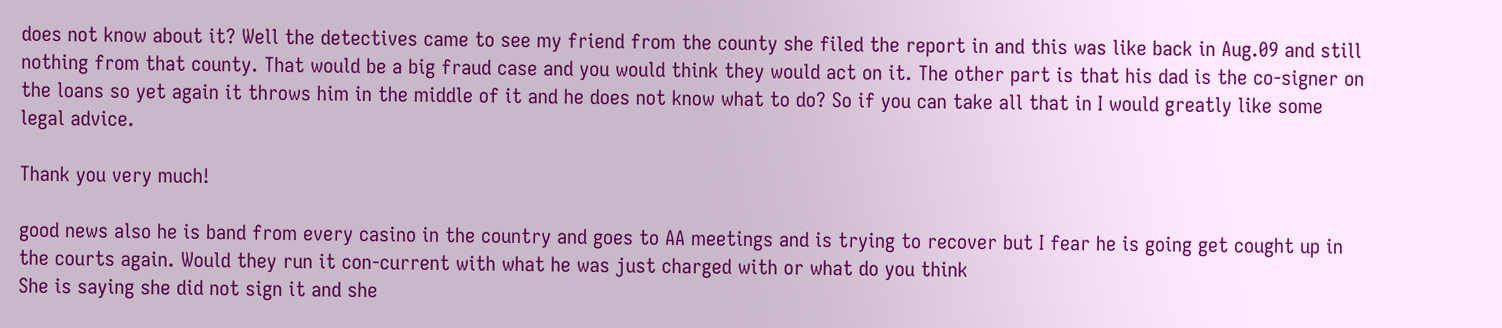does not know about it? Well the detectives came to see my friend from the county she filed the report in and this was like back in Aug.09 and still nothing from that county. That would be a big fraud case and you would think they would act on it. The other part is that his dad is the co-signer on the loans so yet again it throws him in the middle of it and he does not know what to do? So if you can take all that in I would greatly like some legal advice.

Thank you very much!

good news also he is band from every casino in the country and goes to AA meetings and is trying to recover but I fear he is going get cought up in the courts again. Would they run it con-current with what he was just charged with or what do you think
She is saying she did not sign it and she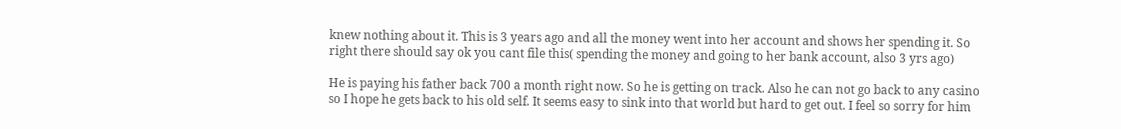knew nothing about it. This is 3 years ago and all the money went into her account and shows her spending it. So right there should say ok you cant file this( spending the money and going to her bank account, also 3 yrs ago)

He is paying his father back 700 a month right now. So he is getting on track. Also he can not go back to any casino so I hope he gets back to his old self. It seems easy to sink into that world but hard to get out. I feel so sorry for him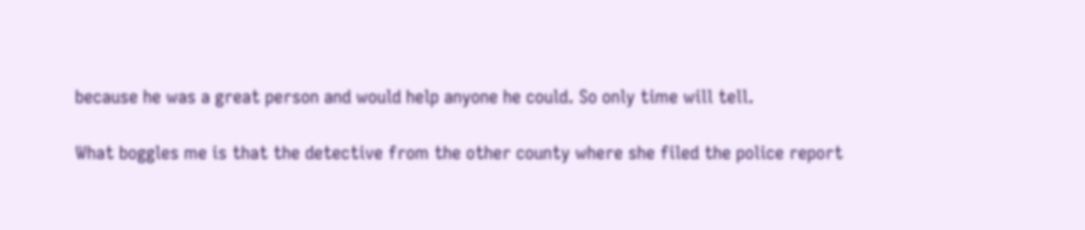because he was a great person and would help anyone he could. So only time will tell.

What boggles me is that the detective from the other county where she filed the police report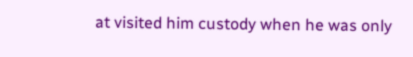at visited him custody when he was only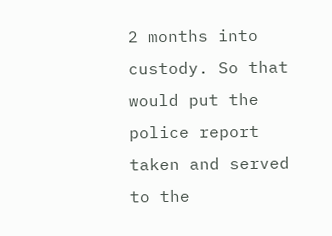2 months into custody. So that would put the police report taken and served to the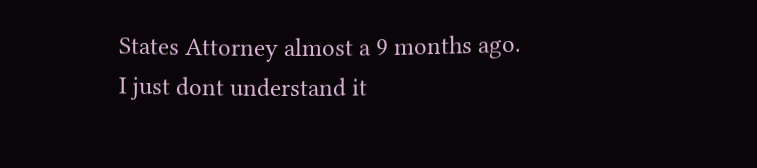States Attorney almost a 9 months ago. I just dont understand it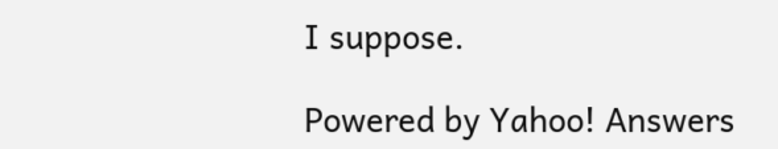I suppose.

Powered by Yahoo! Answers